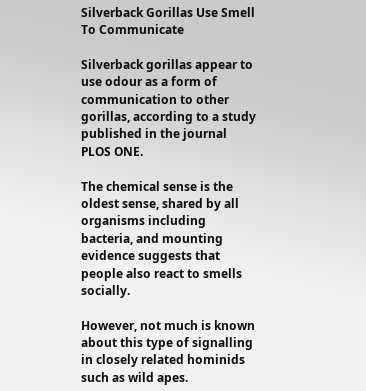Silverback Gorillas Use Smell To Communicate

Silverback gorillas appear to use odour as a form of communication to other gorillas, according to a study published in the journal PLOS ONE.

The chemical sense is the oldest sense, shared by all organisms including bacteria, and mounting evidence suggests that people also react to smells socially.

However, not much is known about this type of signalling in closely related hominids such as wild apes.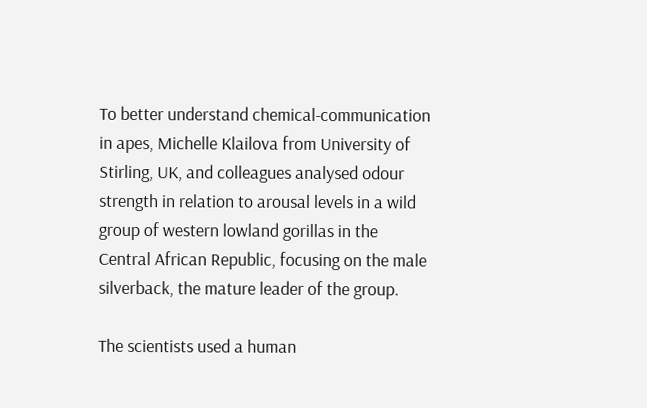To better understand chemical-communication in apes, Michelle Klailova from University of Stirling, UK, and colleagues analysed odour strength in relation to arousal levels in a wild group of western lowland gorillas in the Central African Republic, focusing on the male silverback, the mature leader of the group.

The scientists used a human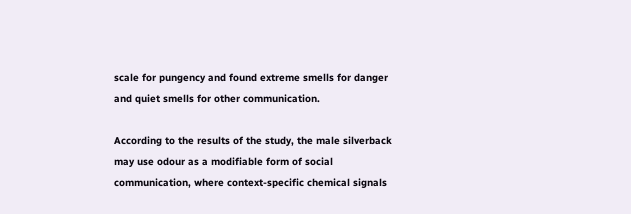scale for pungency and found extreme smells for danger and quiet smells for other communication.

According to the results of the study, the male silverback may use odour as a modifiable form of social communication, where context-specific chemical signals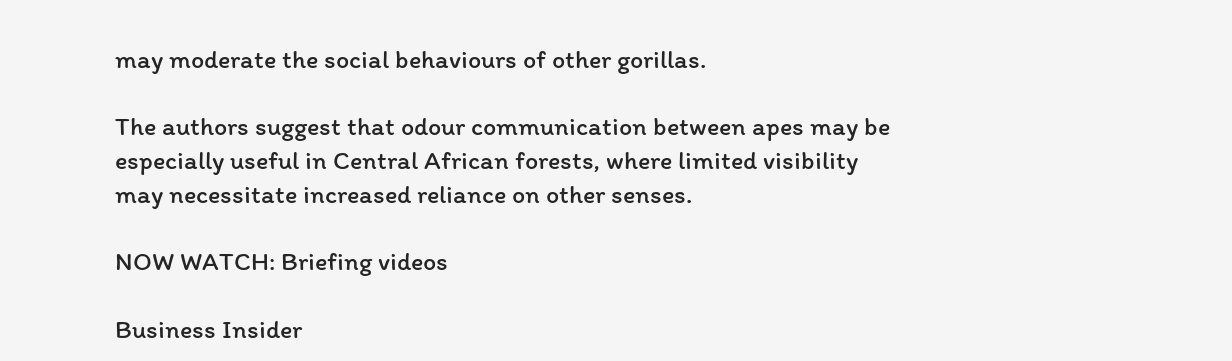may moderate the social behaviours of other gorillas.

The authors suggest that odour communication between apes may be especially useful in Central African forests, where limited visibility may necessitate increased reliance on other senses.

NOW WATCH: Briefing videos

Business Insider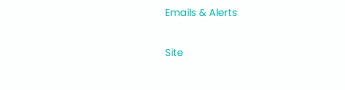Emails & Alerts

Site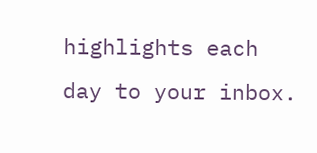highlights each day to your inbox.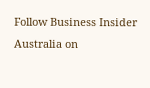Follow Business Insider Australia on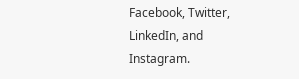Facebook, Twitter, LinkedIn, and Instagram.